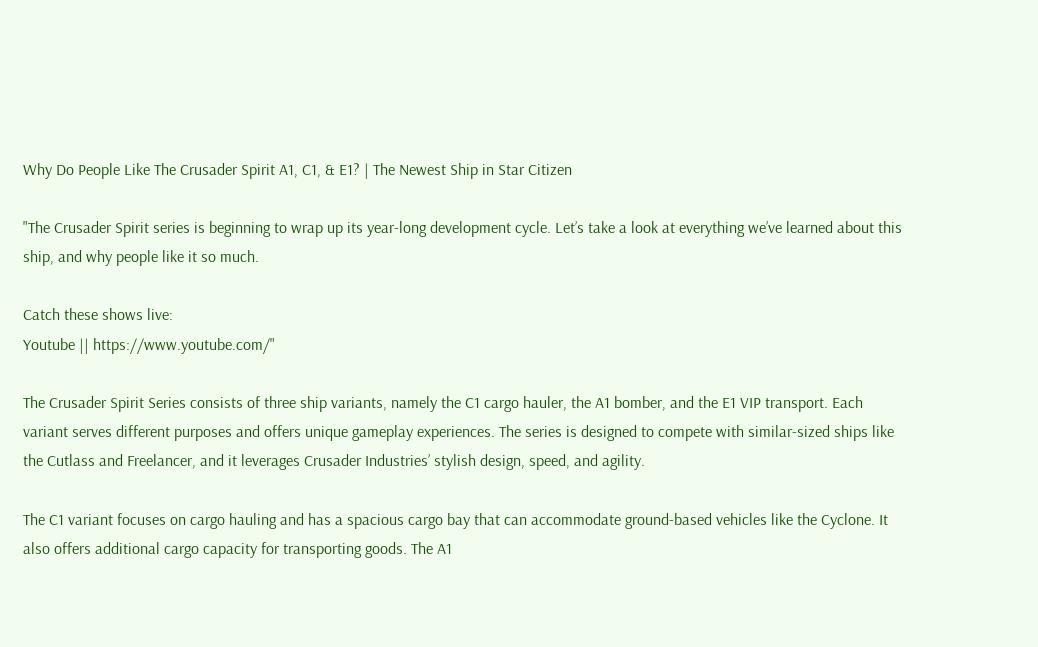Why Do People Like The Crusader Spirit A1, C1, & E1? | The Newest Ship in Star Citizen

"The Crusader Spirit series is beginning to wrap up its year-long development cycle. Let’s take a look at everything we’ve learned about this ship, and why people like it so much.

Catch these shows live:
Youtube || https://www.youtube.com/"

The Crusader Spirit Series consists of three ship variants, namely the C1 cargo hauler, the A1 bomber, and the E1 VIP transport. Each variant serves different purposes and offers unique gameplay experiences. The series is designed to compete with similar-sized ships like the Cutlass and Freelancer, and it leverages Crusader Industries’ stylish design, speed, and agility.

The C1 variant focuses on cargo hauling and has a spacious cargo bay that can accommodate ground-based vehicles like the Cyclone. It also offers additional cargo capacity for transporting goods. The A1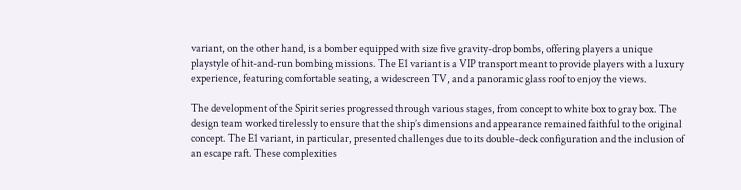variant, on the other hand, is a bomber equipped with size five gravity-drop bombs, offering players a unique playstyle of hit-and-run bombing missions. The E1 variant is a VIP transport meant to provide players with a luxury experience, featuring comfortable seating, a widescreen TV, and a panoramic glass roof to enjoy the views.

The development of the Spirit series progressed through various stages, from concept to white box to gray box. The design team worked tirelessly to ensure that the ship’s dimensions and appearance remained faithful to the original concept. The E1 variant, in particular, presented challenges due to its double-deck configuration and the inclusion of an escape raft. These complexities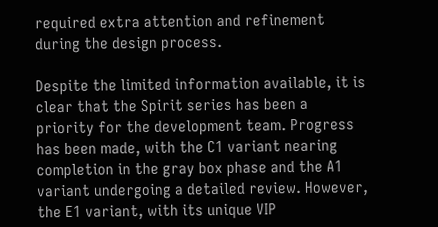required extra attention and refinement during the design process.

Despite the limited information available, it is clear that the Spirit series has been a priority for the development team. Progress has been made, with the C1 variant nearing completion in the gray box phase and the A1 variant undergoing a detailed review. However, the E1 variant, with its unique VIP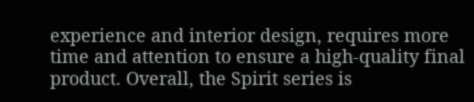experience and interior design, requires more time and attention to ensure a high-quality final product. Overall, the Spirit series is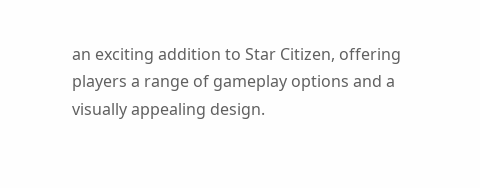an exciting addition to Star Citizen, offering players a range of gameplay options and a visually appealing design.